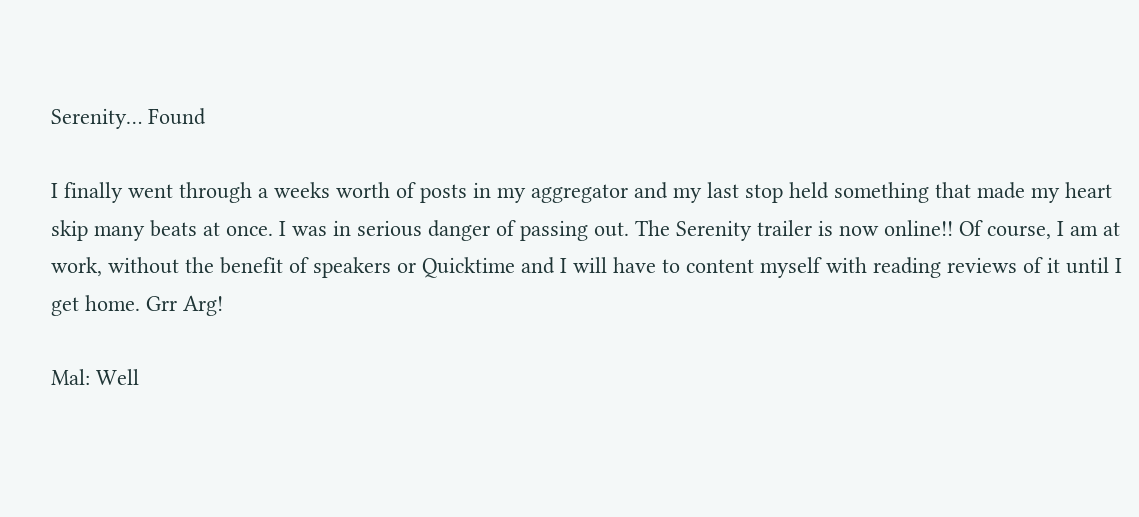Serenity… Found

I finally went through a weeks worth of posts in my aggregator and my last stop held something that made my heart skip many beats at once. I was in serious danger of passing out. The Serenity trailer is now online!! Of course, I am at work, without the benefit of speakers or Quicktime and I will have to content myself with reading reviews of it until I get home. Grr Arg!

Mal: Well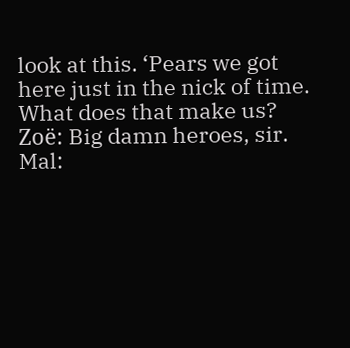look at this. ‘Pears we got here just in the nick of time. What does that make us?
Zoë: Big damn heroes, sir.
Mal: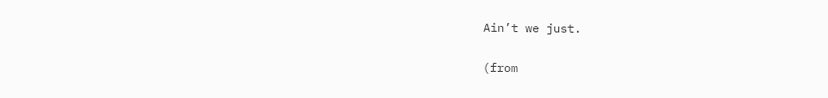Ain’t we just.

(from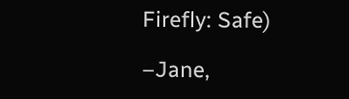Firefly: Safe)

–Jane,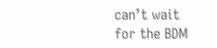can’t wait for the BDM